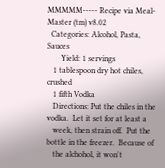MMMMM----- Recipe via Meal-Master (tm) v8.02
  Categories: Alcohol, Pasta, Sauces
       Yield: 1 servings
   1 tablespoon dry hot chiles, crushed
   1 fifth Vodka
   Directions: Put the chiles in the vodka.  Let it set for at least a
   week, then strain off.  Put the bottle in the freezer.  Because of
   the alchohol, it won't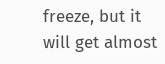freeze, but it will get almost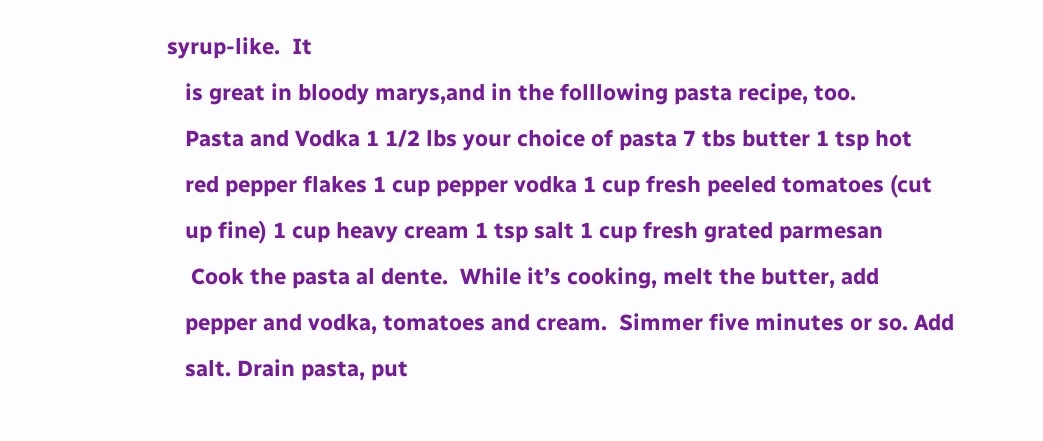syrup-like.  It
   is great in bloody marys,and in the folllowing pasta recipe, too.
   Pasta and Vodka 1 1/2 lbs your choice of pasta 7 tbs butter 1 tsp hot
   red pepper flakes 1 cup pepper vodka 1 cup fresh peeled tomatoes (cut
   up fine) 1 cup heavy cream 1 tsp salt 1 cup fresh grated parmesan
    Cook the pasta al dente.  While it’s cooking, melt the butter, add
   pepper and vodka, tomatoes and cream.  Simmer five minutes or so. Add
   salt. Drain pasta, put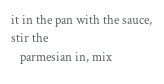it in the pan with the sauce, stir the
   parmesian in, mix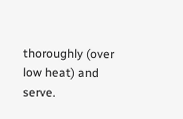thoroughly (over low heat) and serve.